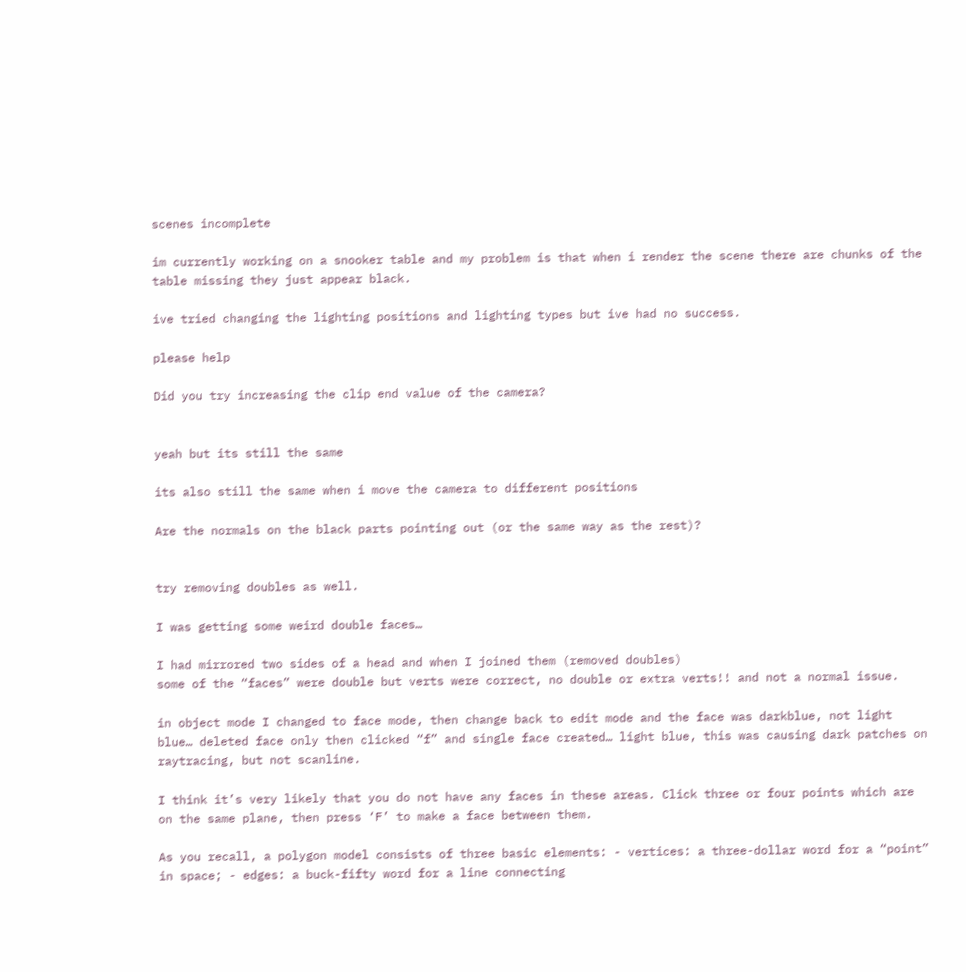scenes incomplete

im currently working on a snooker table and my problem is that when i render the scene there are chunks of the table missing they just appear black.

ive tried changing the lighting positions and lighting types but ive had no success.

please help

Did you try increasing the clip end value of the camera?


yeah but its still the same

its also still the same when i move the camera to different positions

Are the normals on the black parts pointing out (or the same way as the rest)?


try removing doubles as well.

I was getting some weird double faces…

I had mirrored two sides of a head and when I joined them (removed doubles)
some of the “faces” were double but verts were correct, no double or extra verts!! and not a normal issue.

in object mode I changed to face mode, then change back to edit mode and the face was darkblue, not light blue… deleted face only then clicked “f” and single face created… light blue, this was causing dark patches on raytracing, but not scanline.

I think it’s very likely that you do not have any faces in these areas. Click three or four points which are on the same plane, then press ‘F’ to make a face between them.

As you recall, a polygon model consists of three basic elements: - vertices: a three-dollar word for a “point” in space; - edges: a buck-fifty word for a line connecting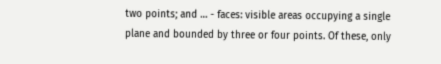two points; and … - faces: visible areas occupying a single plane and bounded by three or four points. Of these, only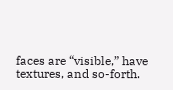faces are “visible,” have textures, and so-forth.